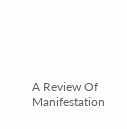A Review Of Manifestation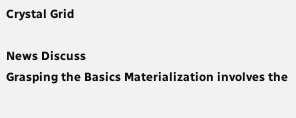Crystal Grid

News Discuss
Grasping the Basics Materialization involves the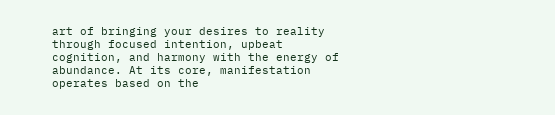art of bringing your desires to reality through focused intention, upbeat cognition, and harmony with the energy of abundance. At its core, manifestation operates based on the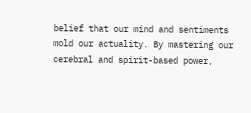belief that our mind and sentiments mold our actuality. By mastering our cerebral and spirit-based power,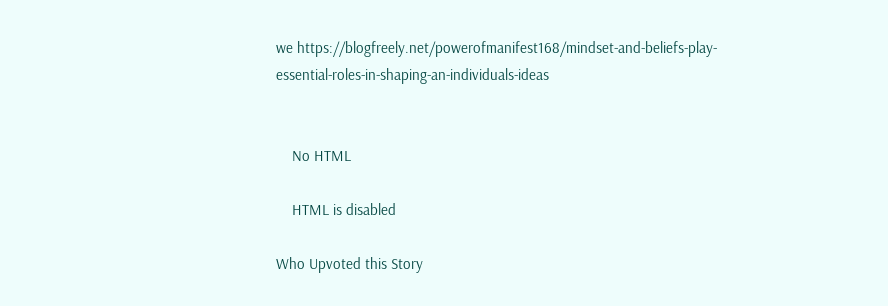we https://blogfreely.net/powerofmanifest168/mindset-and-beliefs-play-essential-roles-in-shaping-an-individuals-ideas


    No HTML

    HTML is disabled

Who Upvoted this Story